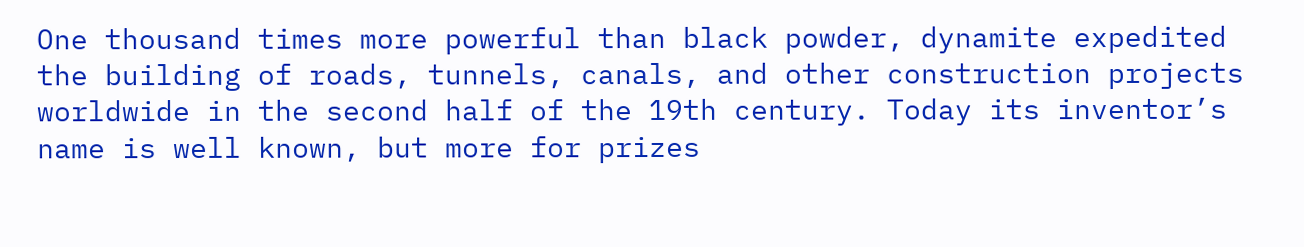One thousand times more powerful than black powder, dynamite expedited the building of roads, tunnels, canals, and other construction projects worldwide in the second half of the 19th century. Today its inventor’s name is well known, but more for prizes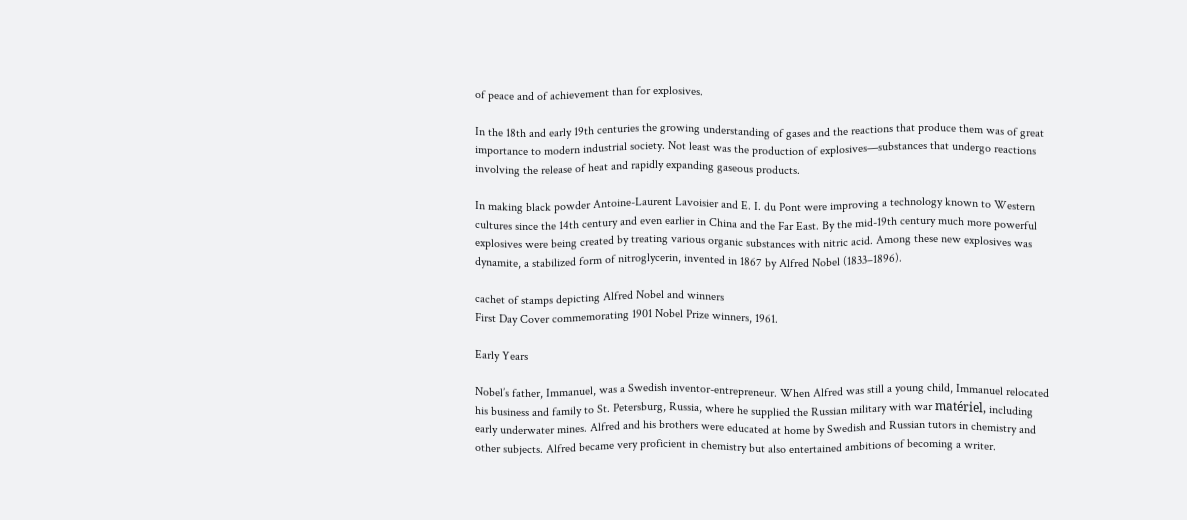of peace and of achievement than for explosives.

In the 18th and early 19th centuries the growing understanding of gases and the reactions that produce them was of great importance to modern industrial society. Not least was the production of explosives—substances that undergo reactions involving the release of heat and rapidly expanding gaseous products.

In making black powder Antoine-Laurent Lavoisier and E. I. du Pont were improving a technology known to Western cultures since the 14th century and even earlier in China and the Far East. By the mid-19th century much more powerful explosives were being created by treating various organic substances with nitric acid. Among these new explosives was dynamite, a stabilized form of nitroglycerin, invented in 1867 by Alfred Nobel (1833–1896).

cachet of stamps depicting Alfred Nobel and winners
First Day Cover commemorating 1901 Nobel Prize winners, 1961.

Early Years

Nobel’s father, Immanuel, was a Swedish inventor-entrepreneur. When Alfred was still a young child, Immanuel relocated his business and family to St. Petersburg, Russia, where he supplied the Russian military with war matériel, including early underwater mines. Alfred and his brothers were educated at home by Swedish and Russian tutors in chemistry and other subjects. Alfred became very proficient in chemistry but also entertained ambitions of becoming a writer.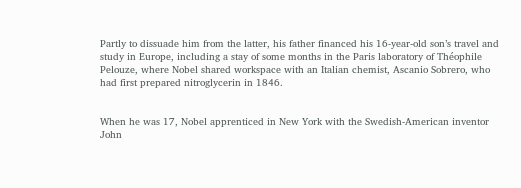Partly to dissuade him from the latter, his father financed his 16-year-old son’s travel and study in Europe, including a stay of some months in the Paris laboratory of Théophile Pelouze, where Nobel shared workspace with an Italian chemist, Ascanio Sobrero, who had first prepared nitroglycerin in 1846.


When he was 17, Nobel apprenticed in New York with the Swedish-American inventor John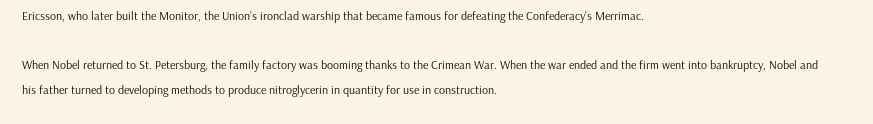Ericsson, who later built the Monitor, the Union’s ironclad warship that became famous for defeating the Confederacy’s Merrimac.

When Nobel returned to St. Petersburg, the family factory was booming thanks to the Crimean War. When the war ended and the firm went into bankruptcy, Nobel and his father turned to developing methods to produce nitroglycerin in quantity for use in construction.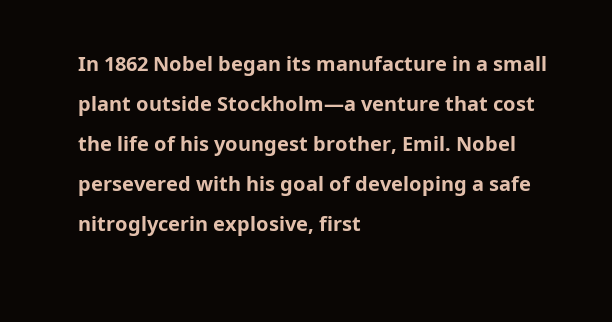In 1862 Nobel began its manufacture in a small plant outside Stockholm—a venture that cost the life of his youngest brother, Emil. Nobel persevered with his goal of developing a safe nitroglycerin explosive, first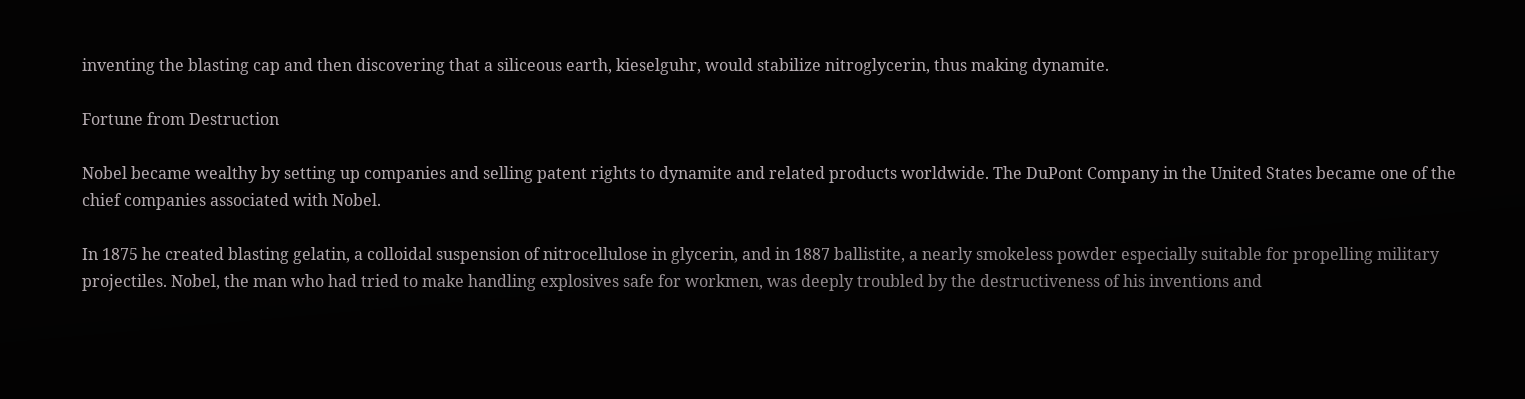inventing the blasting cap and then discovering that a siliceous earth, kieselguhr, would stabilize nitroglycerin, thus making dynamite.

Fortune from Destruction

Nobel became wealthy by setting up companies and selling patent rights to dynamite and related products worldwide. The DuPont Company in the United States became one of the chief companies associated with Nobel.

In 1875 he created blasting gelatin, a colloidal suspension of nitrocellulose in glycerin, and in 1887 ballistite, a nearly smokeless powder especially suitable for propelling military projectiles. Nobel, the man who had tried to make handling explosives safe for workmen, was deeply troubled by the destructiveness of his inventions and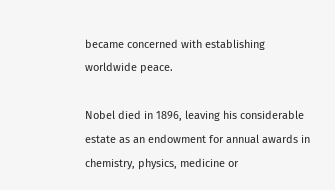became concerned with establishing worldwide peace.

Nobel died in 1896, leaving his considerable estate as an endowment for annual awards in chemistry, physics, medicine or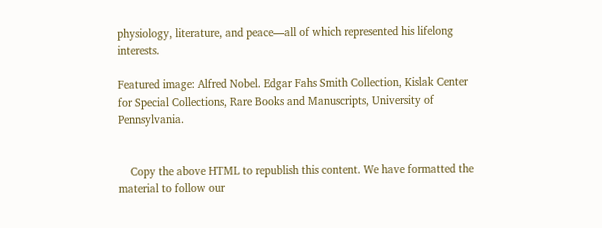physiology, literature, and peace—all of which represented his lifelong interests.

Featured image: Alfred Nobel. Edgar Fahs Smith Collection, Kislak Center for Special Collections, Rare Books and Manuscripts, University of Pennsylvania.


    Copy the above HTML to republish this content. We have formatted the material to follow our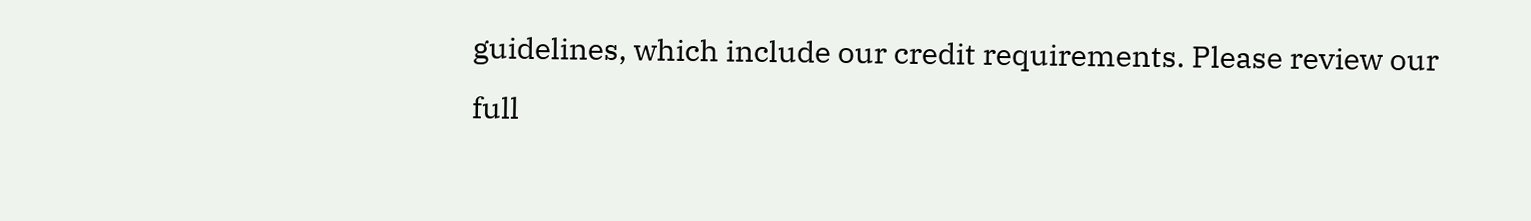guidelines, which include our credit requirements. Please review our full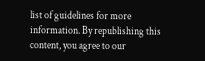list of guidelines for more information. By republishing this content, you agree to our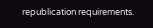republication requirements.